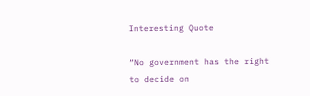Interesting Quote

“No government has the right to decide on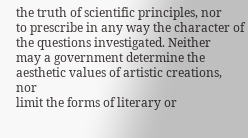the truth of scientific principles, nor
to prescribe in any way the character of the questions investigated. Neither
may a government determine the aesthetic values of artistic creations, nor
limit the forms of literary or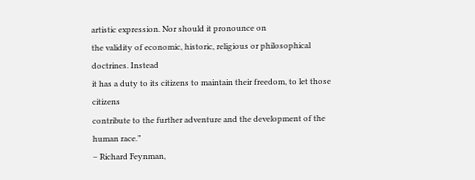artistic expression. Nor should it pronounce on
the validity of economic, historic, religious or philosophical doctrines. Instead
it has a duty to its citizens to maintain their freedom, to let those citizens
contribute to the further adventure and the development of the human race.”
– Richard Feynman,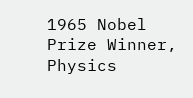1965 Nobel Prize Winner, Physics